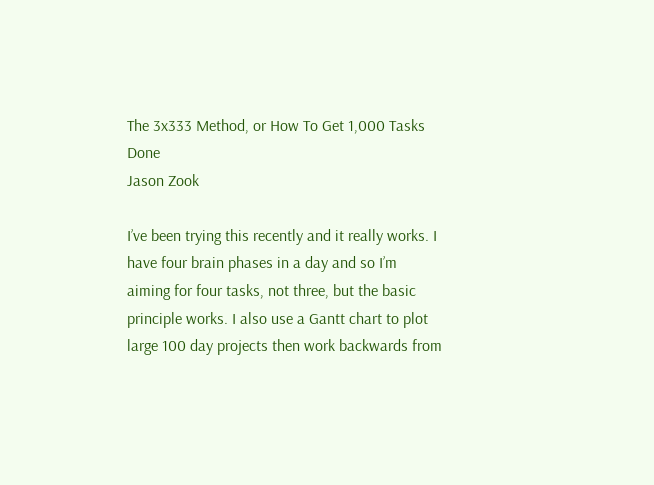The 3x333 Method, or How To Get 1,000 Tasks Done
Jason Zook

I’ve been trying this recently and it really works. I have four brain phases in a day and so I’m aiming for four tasks, not three, but the basic principle works. I also use a Gantt chart to plot large 100 day projects then work backwards from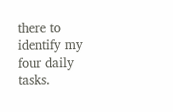there to identify my four daily tasks.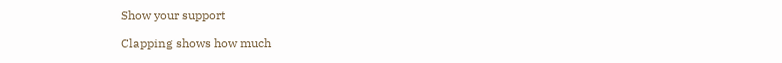Show your support

Clapping shows how much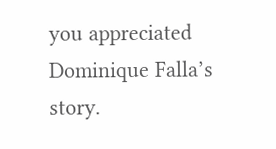you appreciated Dominique Falla’s story.